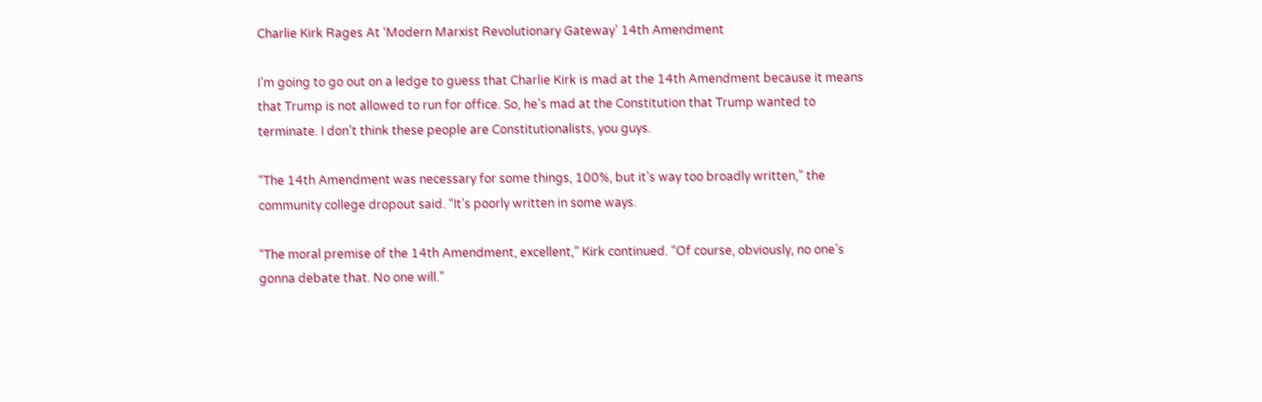Charlie Kirk Rages At ‘Modern Marxist Revolutionary Gateway’ 14th Amendment

I’m going to go out on a ledge to guess that Charlie Kirk is mad at the 14th Amendment because it means that Trump is not allowed to run for office. So, he’s mad at the Constitution that Trump wanted to terminate. I don’t think these people are Constitutionalists, you guys.

“The 14th Amendment was necessary for some things, 100%, but it’s way too broadly written,” the community college dropout said. “It’s poorly written in some ways.

“The moral premise of the 14th Amendment, excellent,” Kirk continued. “Of course, obviously, no one’s gonna debate that. No one will.”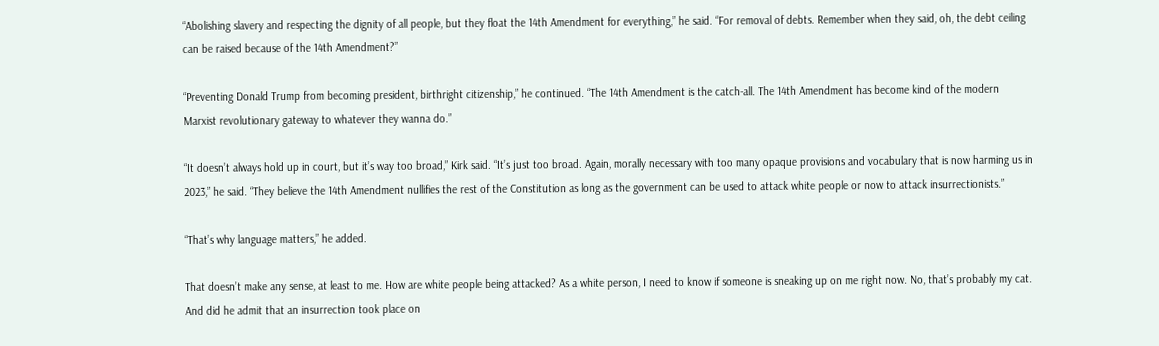“Abolishing slavery and respecting the dignity of all people, but they float the 14th Amendment for everything,” he said. “For removal of debts. Remember when they said, oh, the debt ceiling can be raised because of the 14th Amendment?”

“Preventing Donald Trump from becoming president, birthright citizenship,” he continued. “The 14th Amendment is the catch-all. The 14th Amendment has become kind of the modern Marxist revolutionary gateway to whatever they wanna do.”

“It doesn’t always hold up in court, but it’s way too broad,” Kirk said. “It’s just too broad. Again, morally necessary with too many opaque provisions and vocabulary that is now harming us in 2023,” he said. “They believe the 14th Amendment nullifies the rest of the Constitution as long as the government can be used to attack white people or now to attack insurrectionists.”

“That’s why language matters,” he added.

That doesn’t make any sense, at least to me. How are white people being attacked? As a white person, I need to know if someone is sneaking up on me right now. No, that’s probably my cat. And did he admit that an insurrection took place on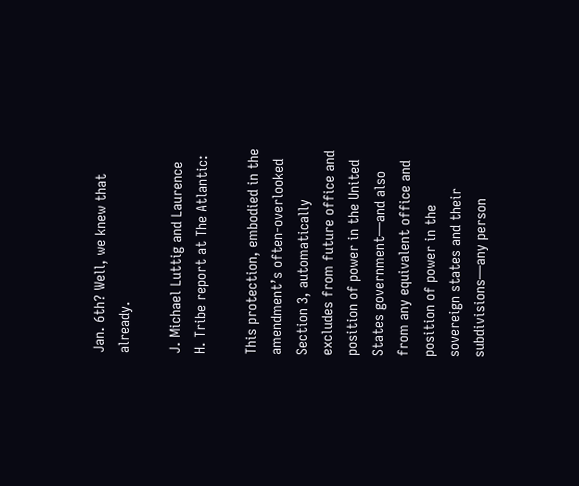Jan. 6th? Well, we knew that already.

J. Michael Luttig and Laurence H. Tribe report at The Atlantic:

This protection, embodied in the amendment’s often-overlooked Section 3, automatically excludes from future office and position of power in the United States government—and also from any equivalent office and position of power in the sovereign states and their subdivisions—any person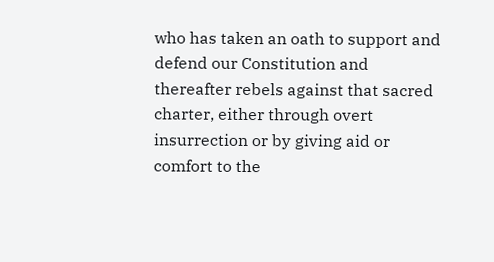who has taken an oath to support and defend our Constitution and thereafter rebels against that sacred charter, either through overt insurrection or by giving aid or comfort to the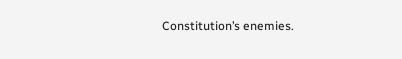Constitution’s enemies.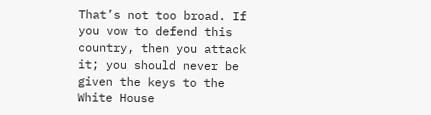That’s not too broad. If you vow to defend this country, then you attack it; you should never be given the keys to the White House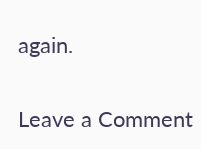again.

Leave a Comment